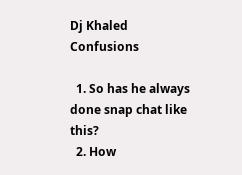Dj Khaled Confusions

  1. So has he always done snap chat like this?
  2. How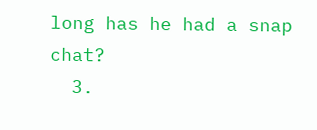long has he had a snap chat?
  3.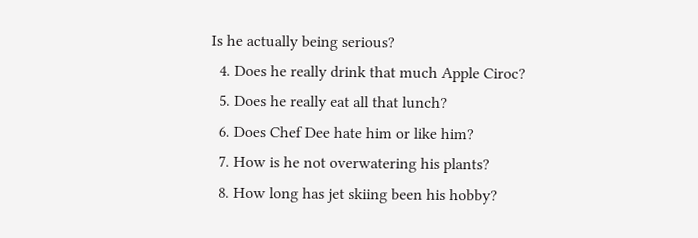Is he actually being serious?
  4. Does he really drink that much Apple Ciroc?
  5. Does he really eat all that lunch?
  6. Does Chef Dee hate him or like him?
  7. How is he not overwatering his plants?
  8. How long has jet skiing been his hobby?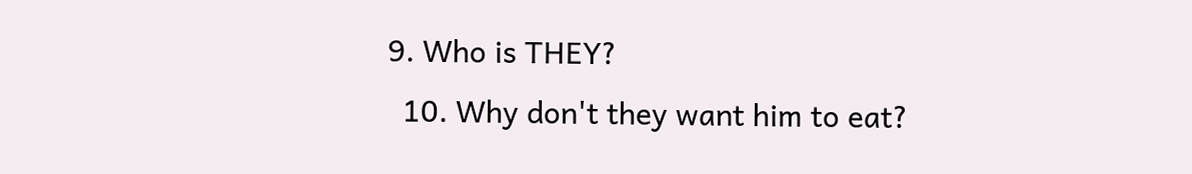9. Who is THEY?
  10. Why don't they want him to eat?